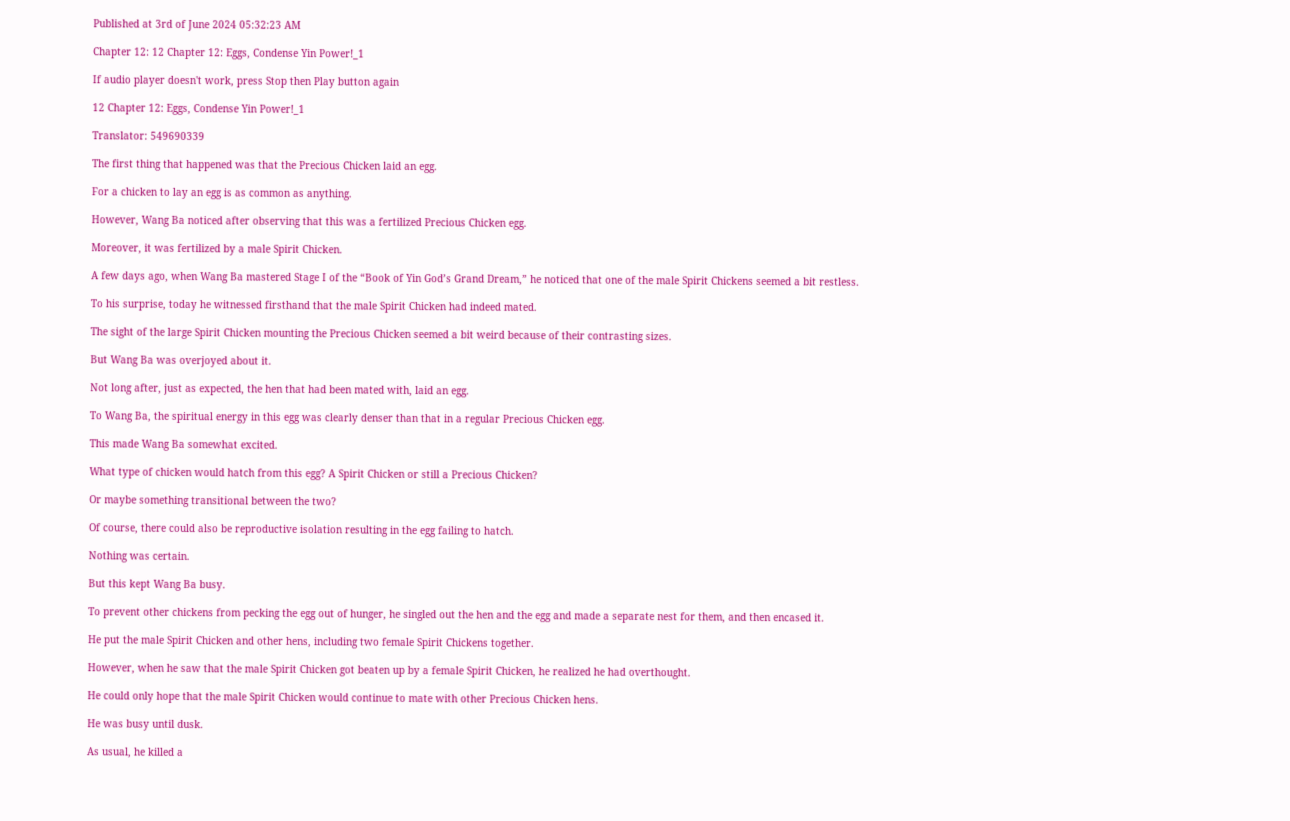Published at 3rd of June 2024 05:32:23 AM

Chapter 12: 12 Chapter 12: Eggs, Condense Yin Power!_1

If audio player doesn't work, press Stop then Play button again

12 Chapter 12: Eggs, Condense Yin Power!_1

Translator: 549690339

The first thing that happened was that the Precious Chicken laid an egg.

For a chicken to lay an egg is as common as anything.

However, Wang Ba noticed after observing that this was a fertilized Precious Chicken egg.

Moreover, it was fertilized by a male Spirit Chicken.

A few days ago, when Wang Ba mastered Stage I of the “Book of Yin God’s Grand Dream,” he noticed that one of the male Spirit Chickens seemed a bit restless.

To his surprise, today he witnessed firsthand that the male Spirit Chicken had indeed mated.

The sight of the large Spirit Chicken mounting the Precious Chicken seemed a bit weird because of their contrasting sizes.

But Wang Ba was overjoyed about it.

Not long after, just as expected, the hen that had been mated with, laid an egg.

To Wang Ba, the spiritual energy in this egg was clearly denser than that in a regular Precious Chicken egg.

This made Wang Ba somewhat excited.

What type of chicken would hatch from this egg? A Spirit Chicken or still a Precious Chicken?

Or maybe something transitional between the two?

Of course, there could also be reproductive isolation resulting in the egg failing to hatch.

Nothing was certain.

But this kept Wang Ba busy.

To prevent other chickens from pecking the egg out of hunger, he singled out the hen and the egg and made a separate nest for them, and then encased it.

He put the male Spirit Chicken and other hens, including two female Spirit Chickens together.

However, when he saw that the male Spirit Chicken got beaten up by a female Spirit Chicken, he realized he had overthought.

He could only hope that the male Spirit Chicken would continue to mate with other Precious Chicken hens.

He was busy until dusk.

As usual, he killed a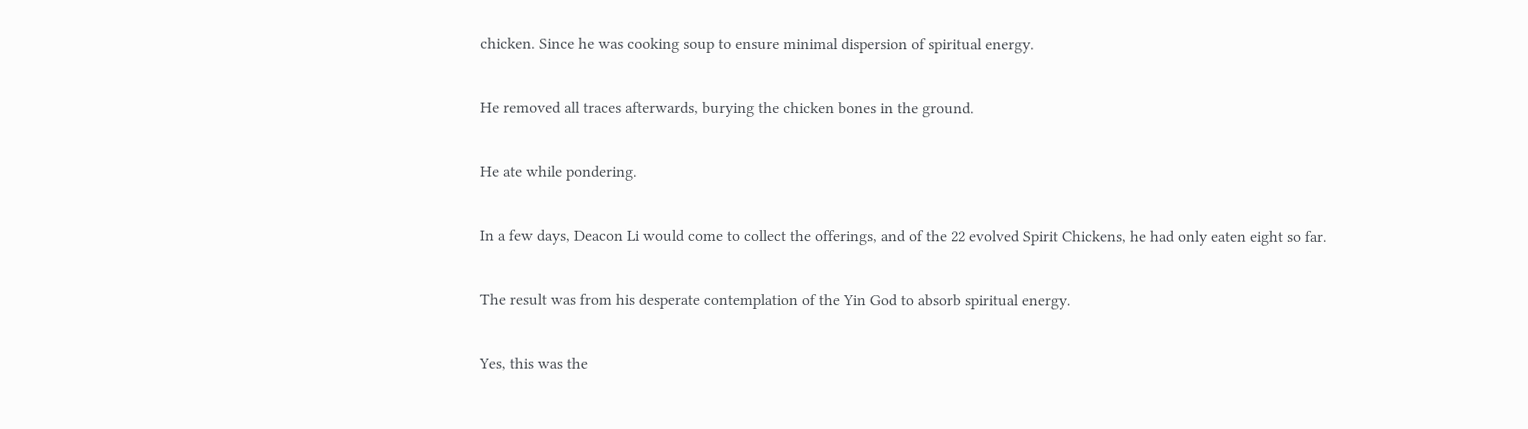chicken. Since he was cooking soup to ensure minimal dispersion of spiritual energy.

He removed all traces afterwards, burying the chicken bones in the ground.

He ate while pondering.

In a few days, Deacon Li would come to collect the offerings, and of the 22 evolved Spirit Chickens, he had only eaten eight so far.

The result was from his desperate contemplation of the Yin God to absorb spiritual energy.

Yes, this was the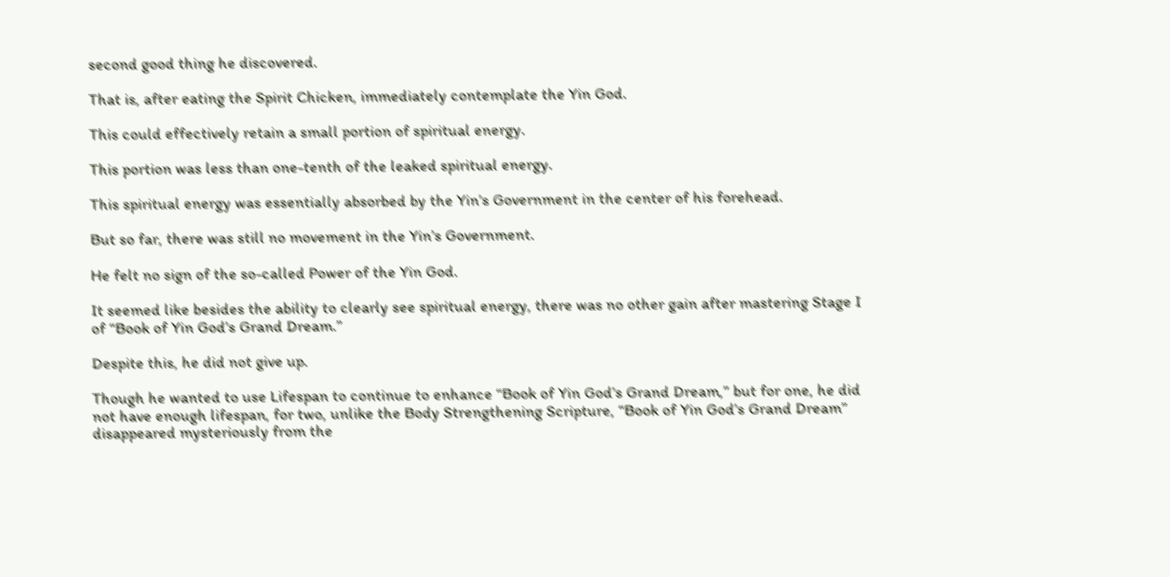second good thing he discovered.

That is, after eating the Spirit Chicken, immediately contemplate the Yin God.

This could effectively retain a small portion of spiritual energy.

This portion was less than one-tenth of the leaked spiritual energy.

This spiritual energy was essentially absorbed by the Yin’s Government in the center of his forehead.

But so far, there was still no movement in the Yin’s Government.

He felt no sign of the so-called Power of the Yin God.

It seemed like besides the ability to clearly see spiritual energy, there was no other gain after mastering Stage I of “Book of Yin God’s Grand Dream.”

Despite this, he did not give up.

Though he wanted to use Lifespan to continue to enhance “Book of Yin God’s Grand Dream,” but for one, he did not have enough lifespan, for two, unlike the Body Strengthening Scripture, “Book of Yin God’s Grand Dream” disappeared mysteriously from the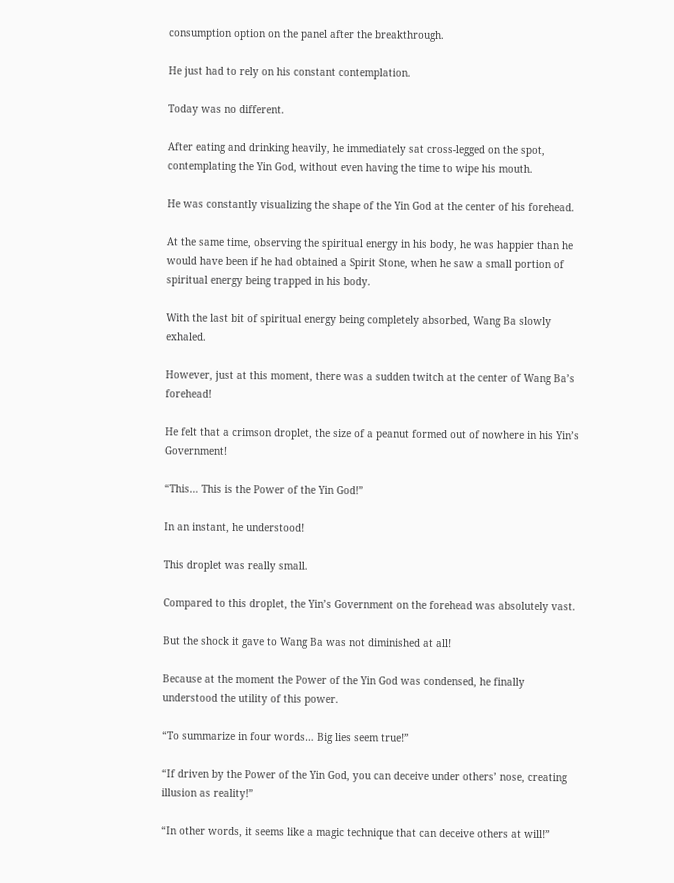consumption option on the panel after the breakthrough.

He just had to rely on his constant contemplation.

Today was no different.

After eating and drinking heavily, he immediately sat cross-legged on the spot, contemplating the Yin God, without even having the time to wipe his mouth.

He was constantly visualizing the shape of the Yin God at the center of his forehead.

At the same time, observing the spiritual energy in his body, he was happier than he would have been if he had obtained a Spirit Stone, when he saw a small portion of spiritual energy being trapped in his body.

With the last bit of spiritual energy being completely absorbed, Wang Ba slowly exhaled.

However, just at this moment, there was a sudden twitch at the center of Wang Ba’s forehead!

He felt that a crimson droplet, the size of a peanut formed out of nowhere in his Yin’s Government!

“This… This is the Power of the Yin God!”

In an instant, he understood!

This droplet was really small.

Compared to this droplet, the Yin’s Government on the forehead was absolutely vast.

But the shock it gave to Wang Ba was not diminished at all!

Because at the moment the Power of the Yin God was condensed, he finally understood the utility of this power.

“To summarize in four words… Big lies seem true!”

“If driven by the Power of the Yin God, you can deceive under others’ nose, creating illusion as reality!”

“In other words, it seems like a magic technique that can deceive others at will!”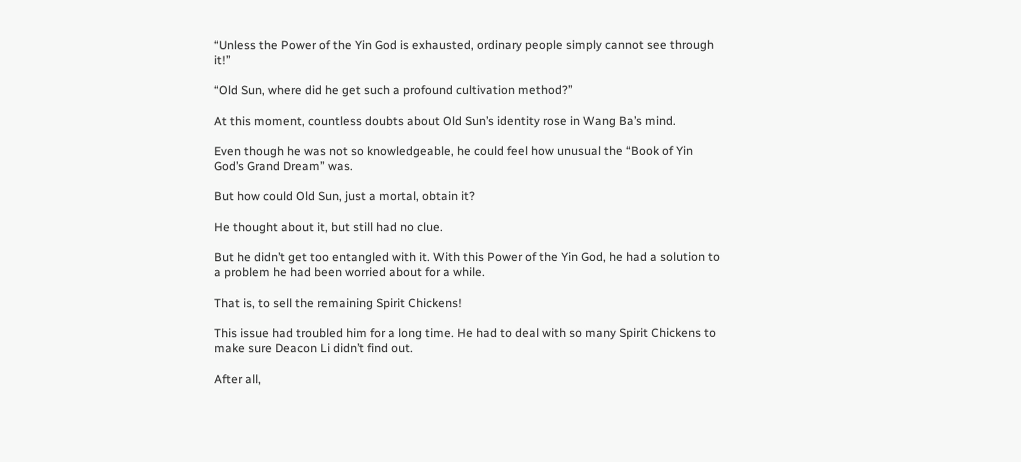“Unless the Power of the Yin God is exhausted, ordinary people simply cannot see through it!”

“Old Sun, where did he get such a profound cultivation method?”

At this moment, countless doubts about Old Sun’s identity rose in Wang Ba’s mind.

Even though he was not so knowledgeable, he could feel how unusual the “Book of Yin God’s Grand Dream” was.

But how could Old Sun, just a mortal, obtain it?

He thought about it, but still had no clue.

But he didn’t get too entangled with it. With this Power of the Yin God, he had a solution to a problem he had been worried about for a while.

That is, to sell the remaining Spirit Chickens!

This issue had troubled him for a long time. He had to deal with so many Spirit Chickens to make sure Deacon Li didn’t find out.

After all,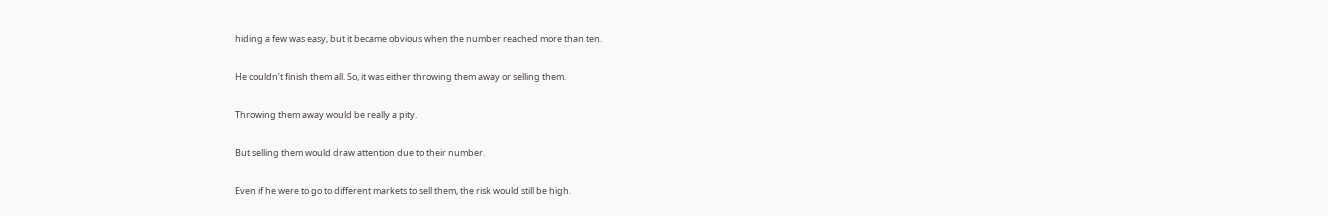hiding a few was easy, but it became obvious when the number reached more than ten.

He couldn’t finish them all. So, it was either throwing them away or selling them.

Throwing them away would be really a pity.

But selling them would draw attention due to their number.

Even if he were to go to different markets to sell them, the risk would still be high.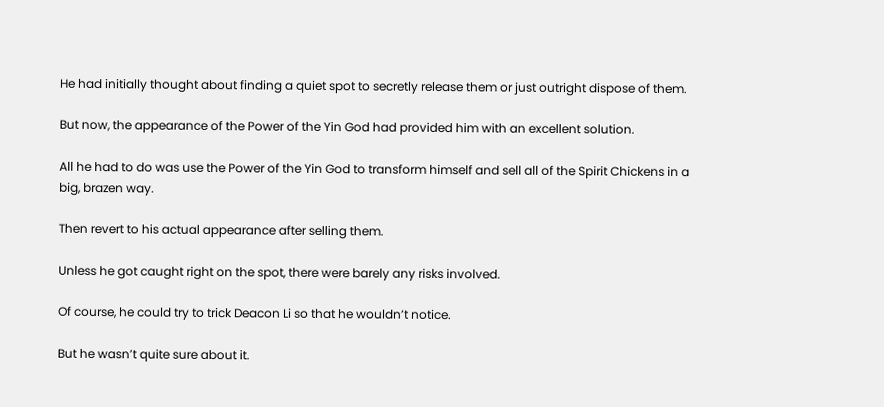He had initially thought about finding a quiet spot to secretly release them or just outright dispose of them.

But now, the appearance of the Power of the Yin God had provided him with an excellent solution.

All he had to do was use the Power of the Yin God to transform himself and sell all of the Spirit Chickens in a big, brazen way.

Then revert to his actual appearance after selling them.

Unless he got caught right on the spot, there were barely any risks involved.

Of course, he could try to trick Deacon Li so that he wouldn’t notice.

But he wasn’t quite sure about it.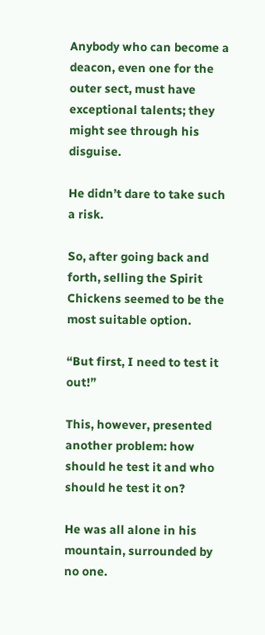Anybody who can become a deacon, even one for the outer sect, must have exceptional talents; they might see through his disguise.

He didn’t dare to take such a risk.

So, after going back and forth, selling the Spirit Chickens seemed to be the most suitable option.

“But first, I need to test it out!”

This, however, presented another problem: how should he test it and who should he test it on?

He was all alone in his mountain, surrounded by no one.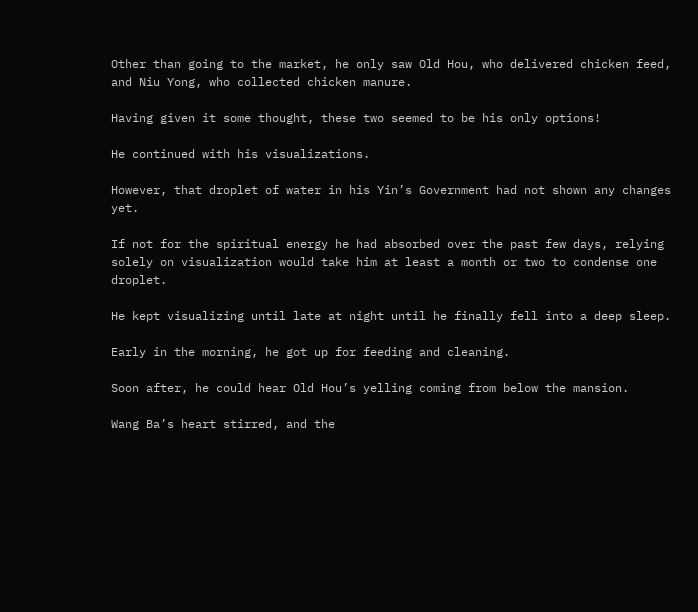Other than going to the market, he only saw Old Hou, who delivered chicken feed, and Niu Yong, who collected chicken manure.

Having given it some thought, these two seemed to be his only options!

He continued with his visualizations.

However, that droplet of water in his Yin’s Government had not shown any changes yet.

If not for the spiritual energy he had absorbed over the past few days, relying solely on visualization would take him at least a month or two to condense one droplet.

He kept visualizing until late at night until he finally fell into a deep sleep.

Early in the morning, he got up for feeding and cleaning.

Soon after, he could hear Old Hou’s yelling coming from below the mansion.

Wang Ba’s heart stirred, and the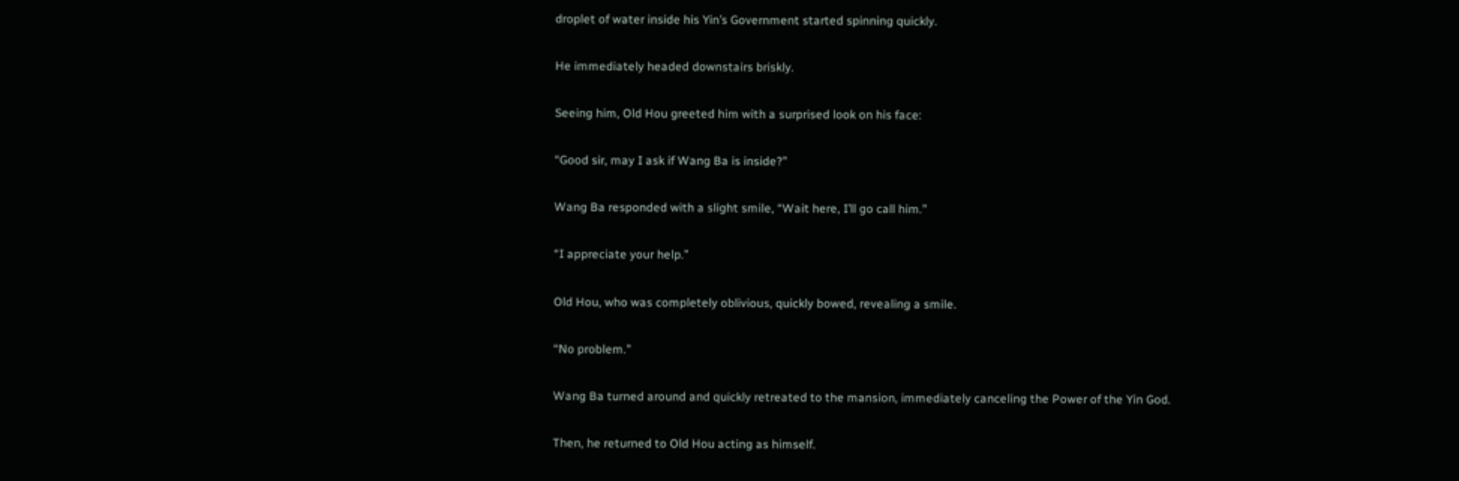droplet of water inside his Yin’s Government started spinning quickly.

He immediately headed downstairs briskly.

Seeing him, Old Hou greeted him with a surprised look on his face:

“Good sir, may I ask if Wang Ba is inside?”

Wang Ba responded with a slight smile, “Wait here, I’ll go call him.”

“I appreciate your help.”

Old Hou, who was completely oblivious, quickly bowed, revealing a smile.

“No problem.”

Wang Ba turned around and quickly retreated to the mansion, immediately canceling the Power of the Yin God.

Then, he returned to Old Hou acting as himself.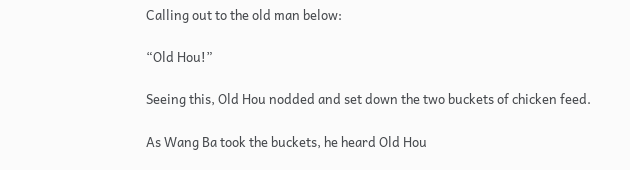Calling out to the old man below:

“Old Hou!”

Seeing this, Old Hou nodded and set down the two buckets of chicken feed.

As Wang Ba took the buckets, he heard Old Hou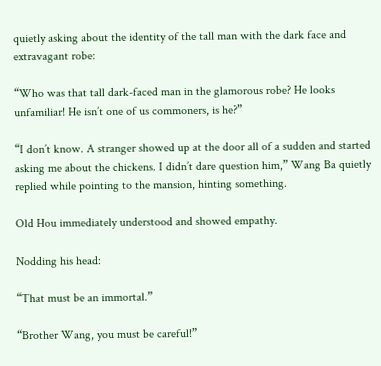quietly asking about the identity of the tall man with the dark face and extravagant robe:

“Who was that tall dark-faced man in the glamorous robe? He looks unfamiliar! He isn’t one of us commoners, is he?”

“I don’t know. A stranger showed up at the door all of a sudden and started asking me about the chickens. I didn’t dare question him,” Wang Ba quietly replied while pointing to the mansion, hinting something.

Old Hou immediately understood and showed empathy.

Nodding his head:

“That must be an immortal.”

“Brother Wang, you must be careful!”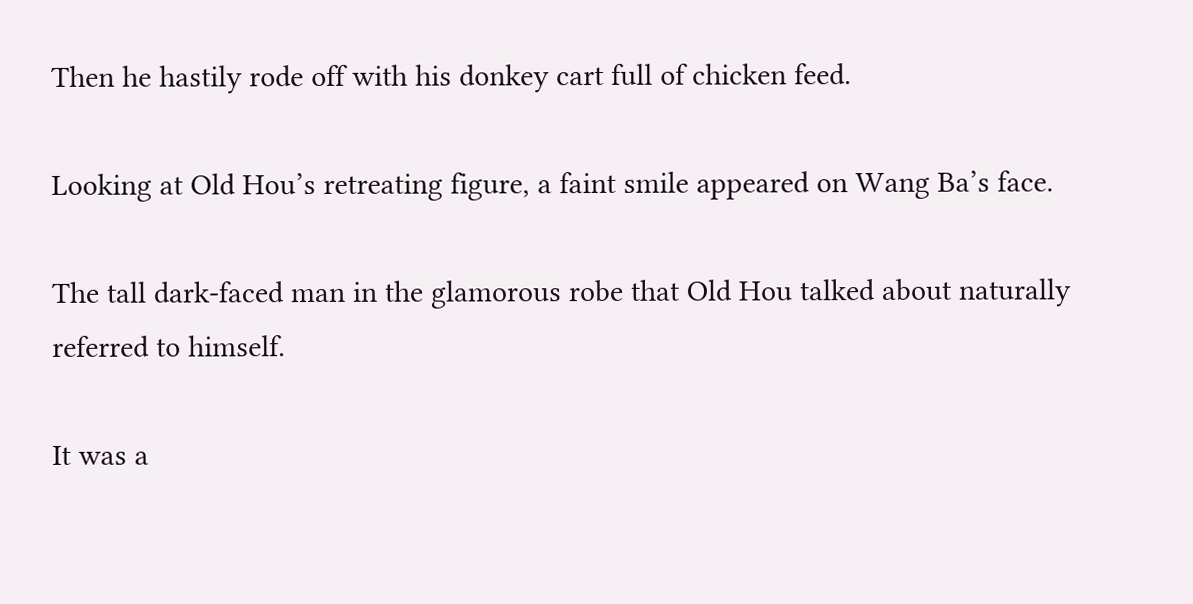Then he hastily rode off with his donkey cart full of chicken feed.

Looking at Old Hou’s retreating figure, a faint smile appeared on Wang Ba’s face.

The tall dark-faced man in the glamorous robe that Old Hou talked about naturally referred to himself.

It was a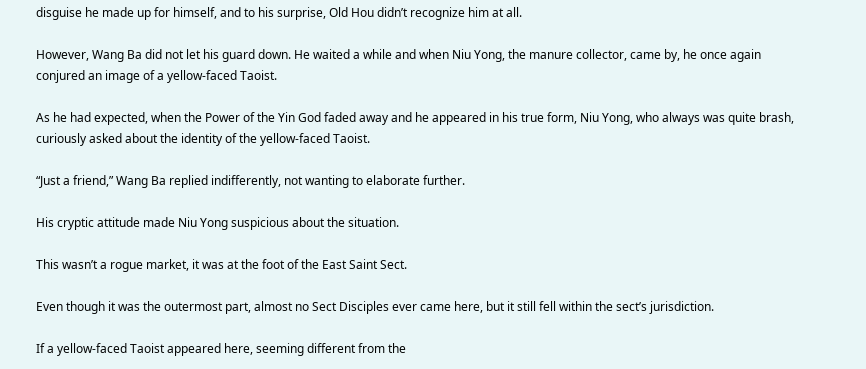disguise he made up for himself, and to his surprise, Old Hou didn’t recognize him at all.

However, Wang Ba did not let his guard down. He waited a while and when Niu Yong, the manure collector, came by, he once again conjured an image of a yellow-faced Taoist.

As he had expected, when the Power of the Yin God faded away and he appeared in his true form, Niu Yong, who always was quite brash, curiously asked about the identity of the yellow-faced Taoist.

“Just a friend,” Wang Ba replied indifferently, not wanting to elaborate further.

His cryptic attitude made Niu Yong suspicious about the situation.

This wasn’t a rogue market, it was at the foot of the East Saint Sect.

Even though it was the outermost part, almost no Sect Disciples ever came here, but it still fell within the sect’s jurisdiction.

If a yellow-faced Taoist appeared here, seeming different from the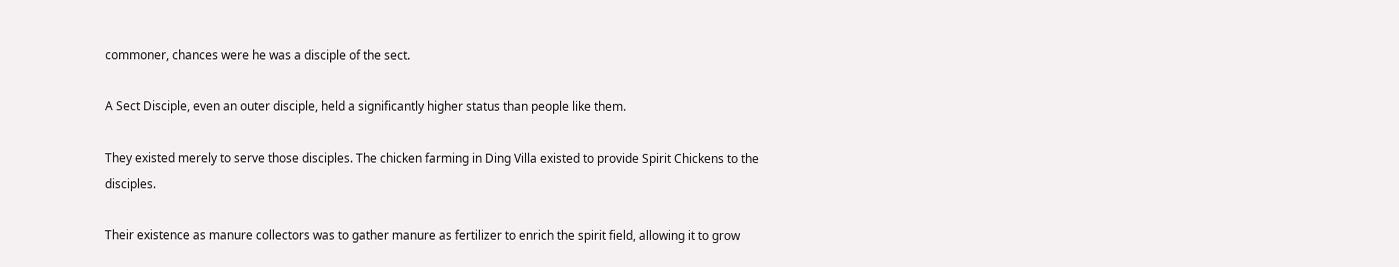commoner, chances were he was a disciple of the sect.

A Sect Disciple, even an outer disciple, held a significantly higher status than people like them.

They existed merely to serve those disciples. The chicken farming in Ding Villa existed to provide Spirit Chickens to the disciples.

Their existence as manure collectors was to gather manure as fertilizer to enrich the spirit field, allowing it to grow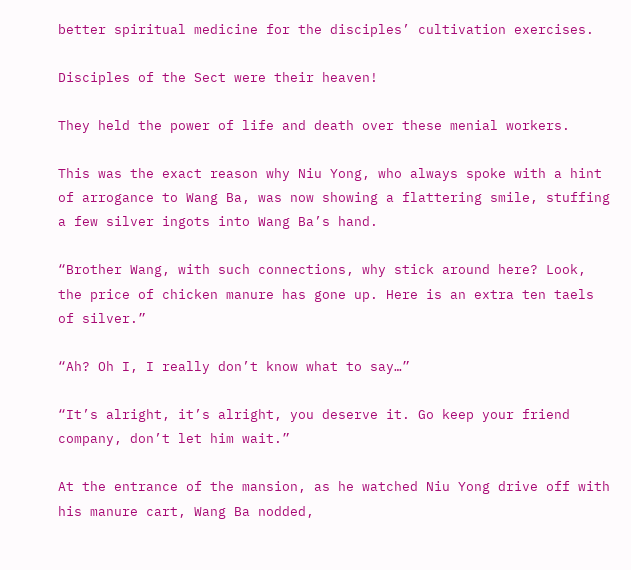better spiritual medicine for the disciples’ cultivation exercises.

Disciples of the Sect were their heaven!

They held the power of life and death over these menial workers.

This was the exact reason why Niu Yong, who always spoke with a hint of arrogance to Wang Ba, was now showing a flattering smile, stuffing a few silver ingots into Wang Ba’s hand.

“Brother Wang, with such connections, why stick around here? Look, the price of chicken manure has gone up. Here is an extra ten taels of silver.”

“Ah? Oh I, I really don’t know what to say…”

“It’s alright, it’s alright, you deserve it. Go keep your friend company, don’t let him wait.”

At the entrance of the mansion, as he watched Niu Yong drive off with his manure cart, Wang Ba nodded,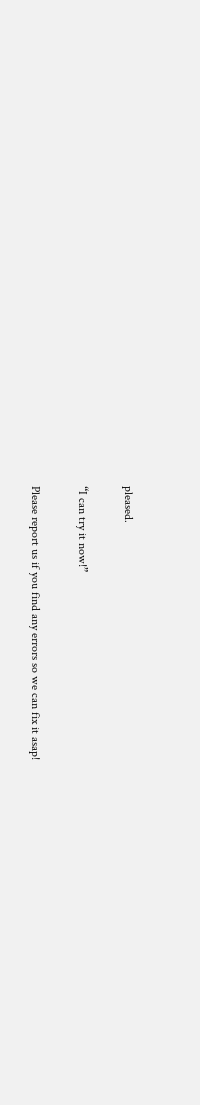pleased.

“I can try it now!”

Please report us if you find any errors so we can fix it asap!